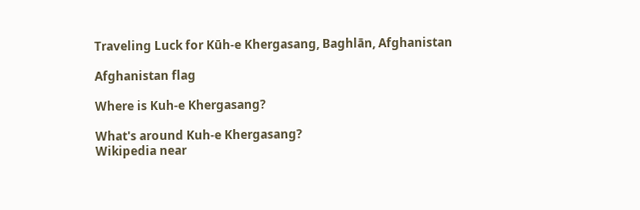Traveling Luck for Kūh-e Khergasang, Baghlān, Afghanistan

Afghanistan flag

Where is Kuh-e Khergasang?

What's around Kuh-e Khergasang?
Wikipedia near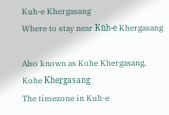Kuh-e Khergasang
Where to stay near Kūh-e Khergasang

Also known as Kohe Khergasang, Kohe Kheṟgasang
The timezone in Kuh-e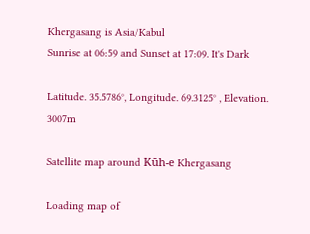Khergasang is Asia/Kabul
Sunrise at 06:59 and Sunset at 17:09. It's Dark

Latitude. 35.5786°, Longitude. 69.3125° , Elevation. 3007m

Satellite map around Kūh-e Khergasang

Loading map of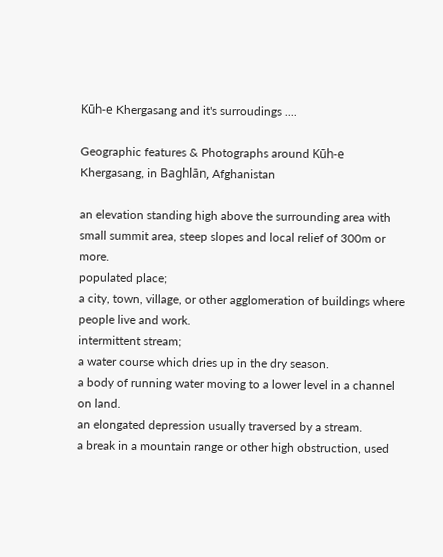Kūh-e Khergasang and it's surroudings ....

Geographic features & Photographs around Kūh-e Khergasang, in Baghlān, Afghanistan

an elevation standing high above the surrounding area with small summit area, steep slopes and local relief of 300m or more.
populated place;
a city, town, village, or other agglomeration of buildings where people live and work.
intermittent stream;
a water course which dries up in the dry season.
a body of running water moving to a lower level in a channel on land.
an elongated depression usually traversed by a stream.
a break in a mountain range or other high obstruction, used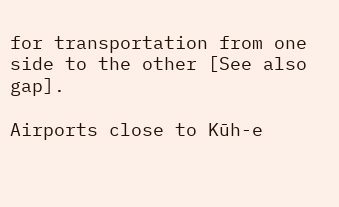for transportation from one side to the other [See also gap].

Airports close to Kūh-e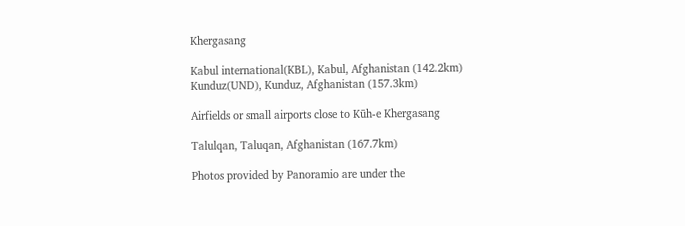Khergasang

Kabul international(KBL), Kabul, Afghanistan (142.2km)
Kunduz(UND), Kunduz, Afghanistan (157.3km)

Airfields or small airports close to Kūh-e Khergasang

Talulqan, Taluqan, Afghanistan (167.7km)

Photos provided by Panoramio are under the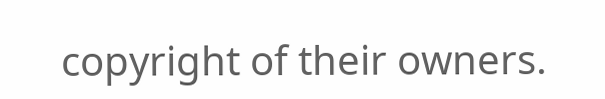copyright of their owners.